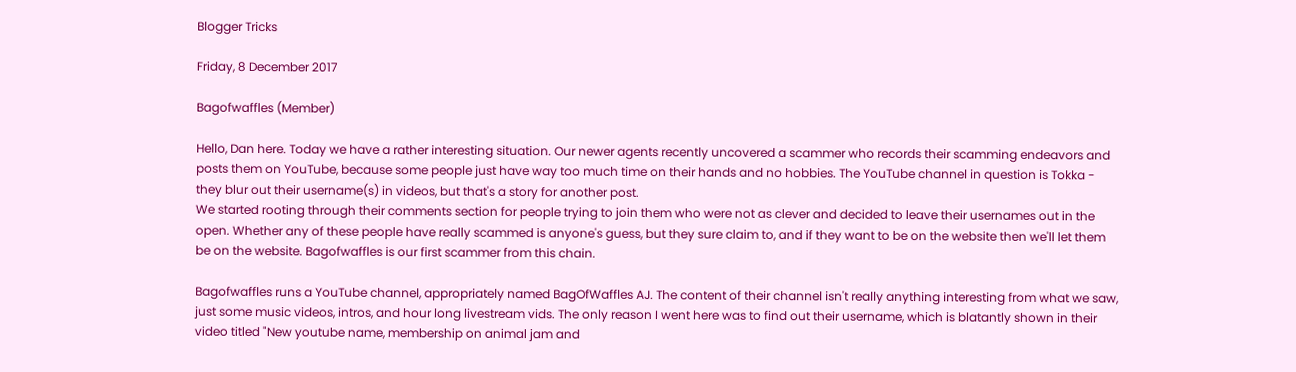Blogger Tricks

Friday, 8 December 2017

Bagofwaffles (Member)

Hello, Dan here. Today we have a rather interesting situation. Our newer agents recently uncovered a scammer who records their scamming endeavors and posts them on YouTube, because some people just have way too much time on their hands and no hobbies. The YouTube channel in question is Tokka - they blur out their username(s) in videos, but that's a story for another post.
We started rooting through their comments section for people trying to join them who were not as clever and decided to leave their usernames out in the open. Whether any of these people have really scammed is anyone's guess, but they sure claim to, and if they want to be on the website then we'll let them be on the website. Bagofwaffles is our first scammer from this chain.

Bagofwaffles runs a YouTube channel, appropriately named BagOfWaffles AJ. The content of their channel isn't really anything interesting from what we saw, just some music videos, intros, and hour long livestream vids. The only reason I went here was to find out their username, which is blatantly shown in their video titled "New youtube name, membership on animal jam and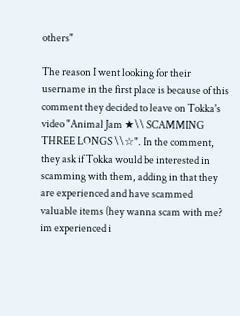others"

The reason I went looking for their username in the first place is because of this comment they decided to leave on Tokka's video "Animal Jam ★\\ SCAMMING THREE LONGS \\☆". In the comment, they ask if Tokka would be interested in scamming with them, adding in that they are experienced and have scammed valuable items (hey wanna scam with me? im experienced i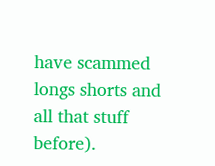have scammed longs shorts and all that stuff before).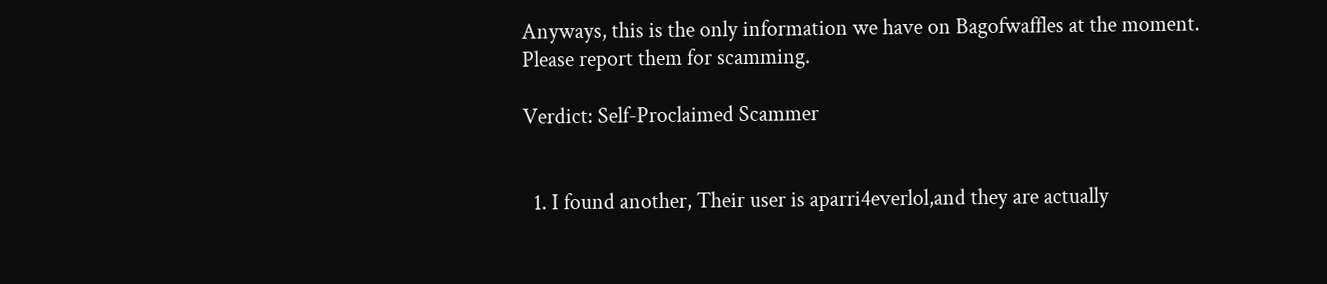Anyways, this is the only information we have on Bagofwaffles at the moment.
Please report them for scamming.

Verdict: Self-Proclaimed Scammer


  1. I found another, Their user is aparri4everlol,and they are actually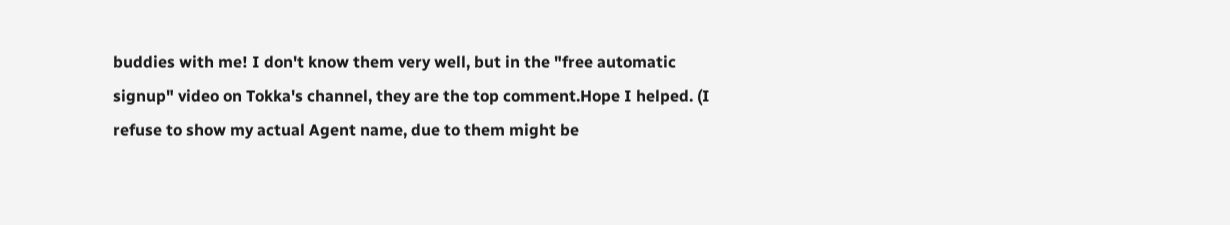buddies with me! I don't know them very well, but in the "free automatic signup" video on Tokka's channel, they are the top comment.Hope I helped. (I refuse to show my actual Agent name, due to them might be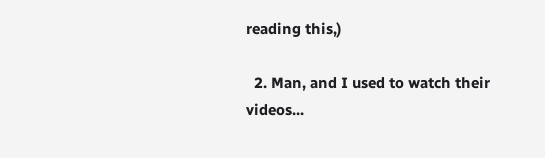reading this,)

  2. Man, and I used to watch their videos...